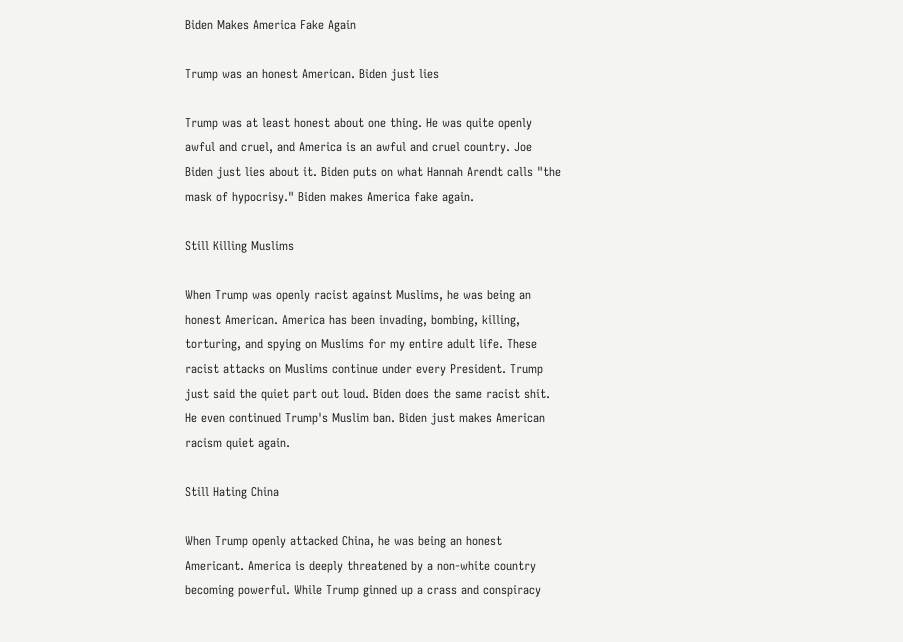Biden Makes America Fake Again

Trump was an honest American. Biden just lies

Trump was at least honest about one thing. He was quite openly awful and cruel, and America is an awful and cruel country. Joe Biden just lies about it. Biden puts on what Hannah Arendt calls "the mask of hypocrisy." Biden makes America fake again.

Still Killing Muslims

When Trump was openly racist against Muslims, he was being an honest American. America has been invading, bombing, killing, torturing, and spying on Muslims for my entire adult life. These racist attacks on Muslims continue under every President. Trump just said the quiet part out loud. Biden does the same racist shit. He even continued Trump's Muslim ban. Biden just makes American racism quiet again.

Still Hating China

When Trump openly attacked China, he was being an honest Americant. America is deeply threatened by a non-white country becoming powerful. While Trump ginned up a crass and conspiracy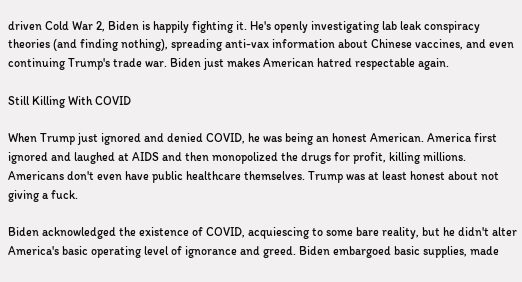driven Cold War 2, Biden is happily fighting it. He's openly investigating lab leak conspiracy theories (and finding nothing), spreading anti-vax information about Chinese vaccines, and even continuing Trump's trade war. Biden just makes American hatred respectable again.

Still Killing With COVID

When Trump just ignored and denied COVID, he was being an honest American. America first ignored and laughed at AIDS and then monopolized the drugs for profit, killing millions. Americans don't even have public healthcare themselves. Trump was at least honest about not giving a fuck.

Biden acknowledged the existence of COVID, acquiescing to some bare reality, but he didn't alter America's basic operating level of ignorance and greed. Biden embargoed basic supplies, made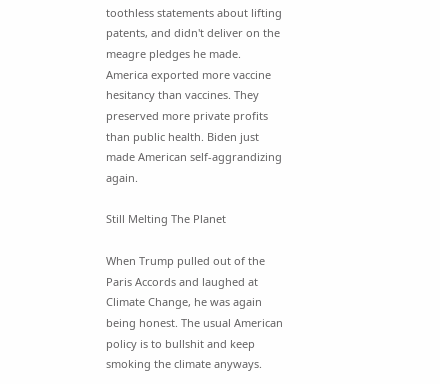toothless statements about lifting patents, and didn't deliver on the meagre pledges he made. America exported more vaccine hesitancy than vaccines. They preserved more private profits than public health. Biden just made American self-aggrandizing again.

Still Melting The Planet

When Trump pulled out of the Paris Accords and laughed at Climate Change, he was again being honest. The usual American policy is to bullshit and keep smoking the climate anyways.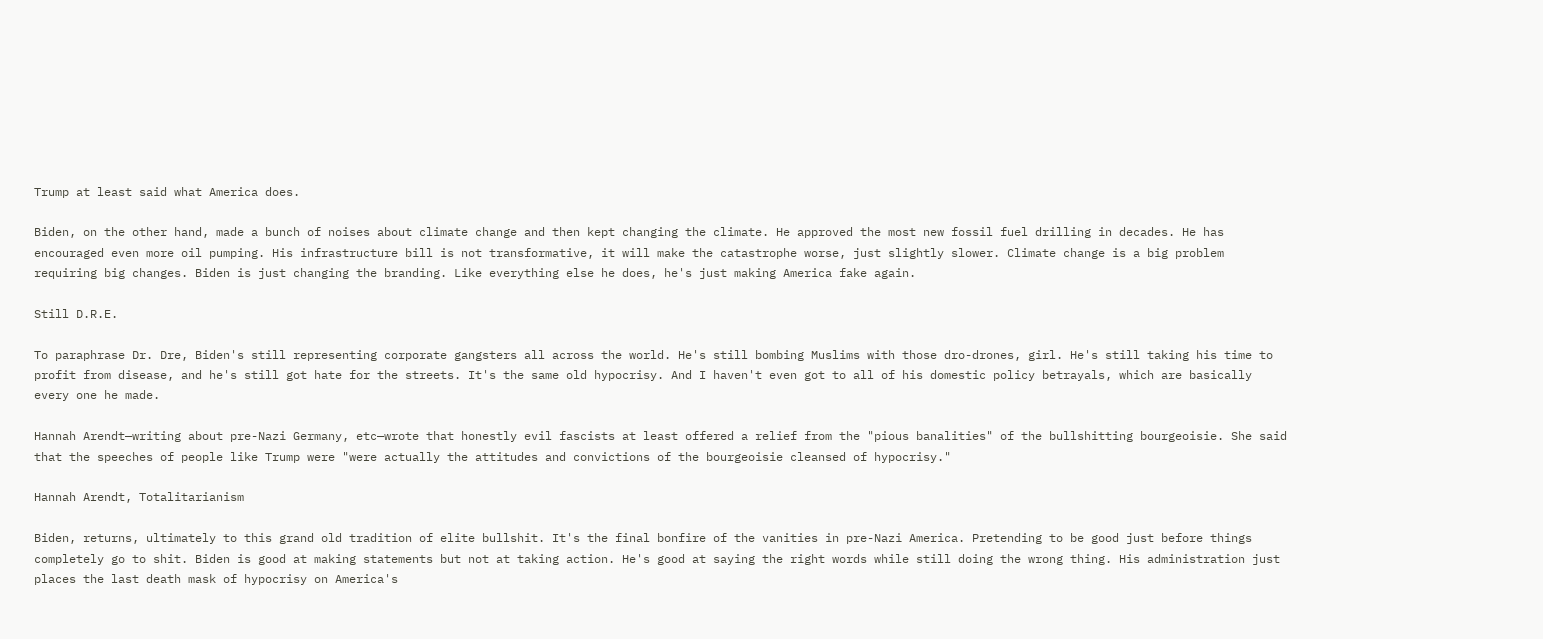Trump at least said what America does.

Biden, on the other hand, made a bunch of noises about climate change and then kept changing the climate. He approved the most new fossil fuel drilling in decades. He has encouraged even more oil pumping. His infrastructure bill is not transformative, it will make the catastrophe worse, just slightly slower. Climate change is a big problem requiring big changes. Biden is just changing the branding. Like everything else he does, he's just making America fake again.

Still D.R.E.

To paraphrase Dr. Dre, Biden's still representing corporate gangsters all across the world. He's still bombing Muslims with those dro-drones, girl. He's still taking his time to profit from disease, and he's still got hate for the streets. It's the same old hypocrisy. And I haven't even got to all of his domestic policy betrayals, which are basically every one he made.

Hannah Arendt—writing about pre-Nazi Germany, etc—wrote that honestly evil fascists at least offered a relief from the "pious banalities" of the bullshitting bourgeoisie. She said that the speeches of people like Trump were "were actually the attitudes and convictions of the bourgeoisie cleansed of hypocrisy."

Hannah Arendt, Totalitarianism

Biden, returns, ultimately to this grand old tradition of elite bullshit. It's the final bonfire of the vanities in pre-Nazi America. Pretending to be good just before things completely go to shit. Biden is good at making statements but not at taking action. He's good at saying the right words while still doing the wrong thing. His administration just places the last death mask of hypocrisy on America's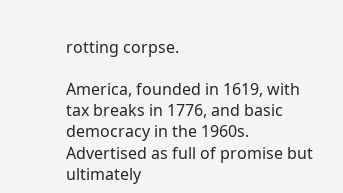rotting corpse.

America, founded in 1619, with tax breaks in 1776, and basic democracy in the 1960s. Advertised as full of promise but ultimately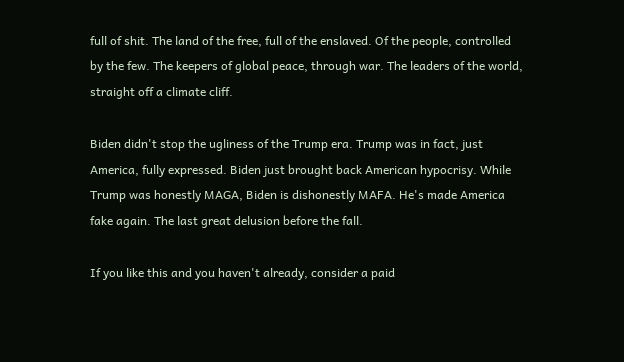full of shit. The land of the free, full of the enslaved. Of the people, controlled by the few. The keepers of global peace, through war. The leaders of the world, straight off a climate cliff.

Biden didn't stop the ugliness of the Trump era. Trump was in fact, just America, fully expressed. Biden just brought back American hypocrisy. While Trump was honestly MAGA, Biden is dishonestly MAFA. He's made America fake again. The last great delusion before the fall.

If you like this and you haven't already, consider a paid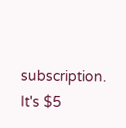subscription. It's $5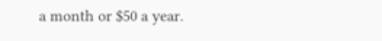a month or $50 a year.